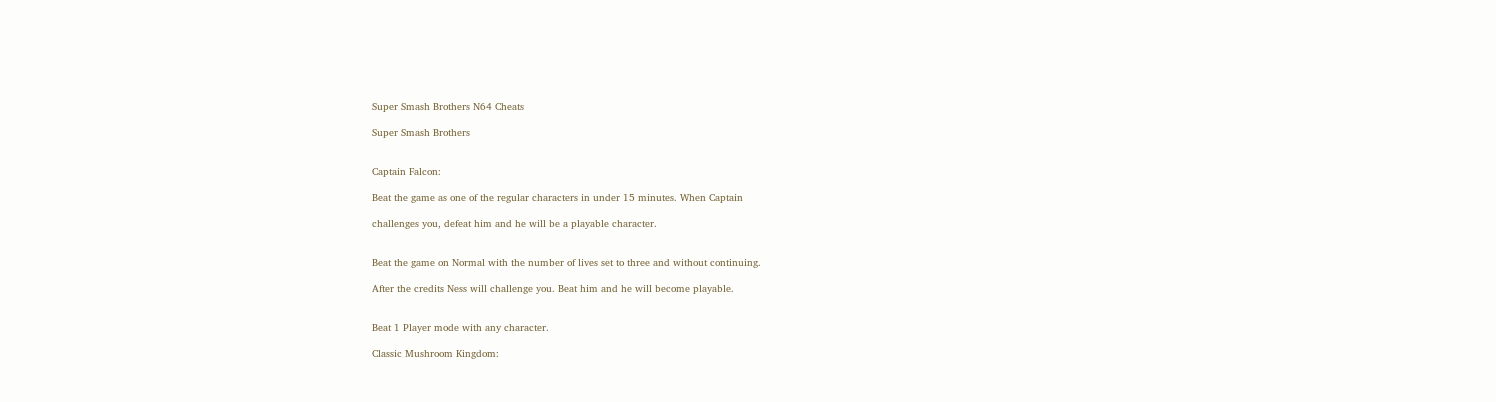Super Smash Brothers N64 Cheats

Super Smash Brothers


Captain Falcon:

Beat the game as one of the regular characters in under 15 minutes. When Captain

challenges you, defeat him and he will be a playable character.


Beat the game on Normal with the number of lives set to three and without continuing.

After the credits Ness will challenge you. Beat him and he will become playable.


Beat 1 Player mode with any character.

Classic Mushroom Kingdom: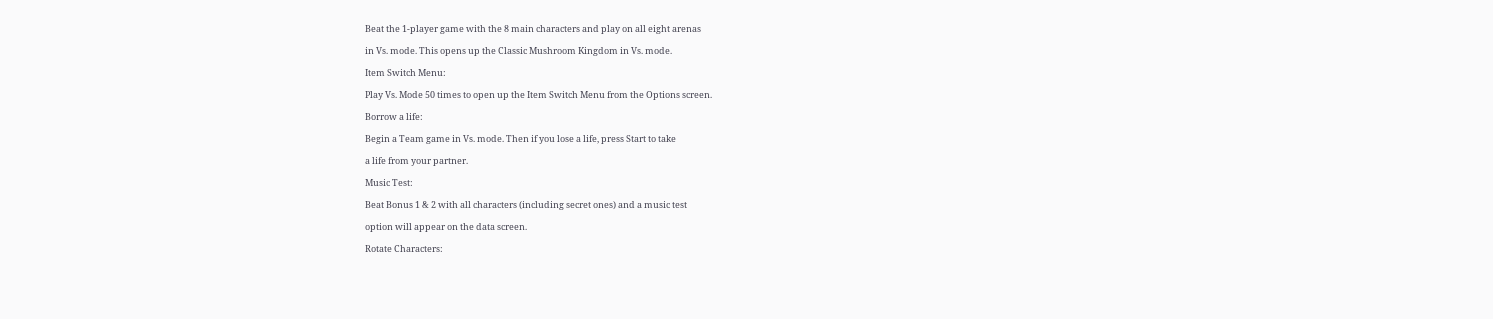Beat the 1-player game with the 8 main characters and play on all eight arenas

in Vs. mode. This opens up the Classic Mushroom Kingdom in Vs. mode.

Item Switch Menu:

Play Vs. Mode 50 times to open up the Item Switch Menu from the Options screen.

Borrow a life:

Begin a Team game in Vs. mode. Then if you lose a life, press Start to take

a life from your partner.

Music Test:

Beat Bonus 1 & 2 with all characters (including secret ones) and a music test

option will appear on the data screen.

Rotate Characters: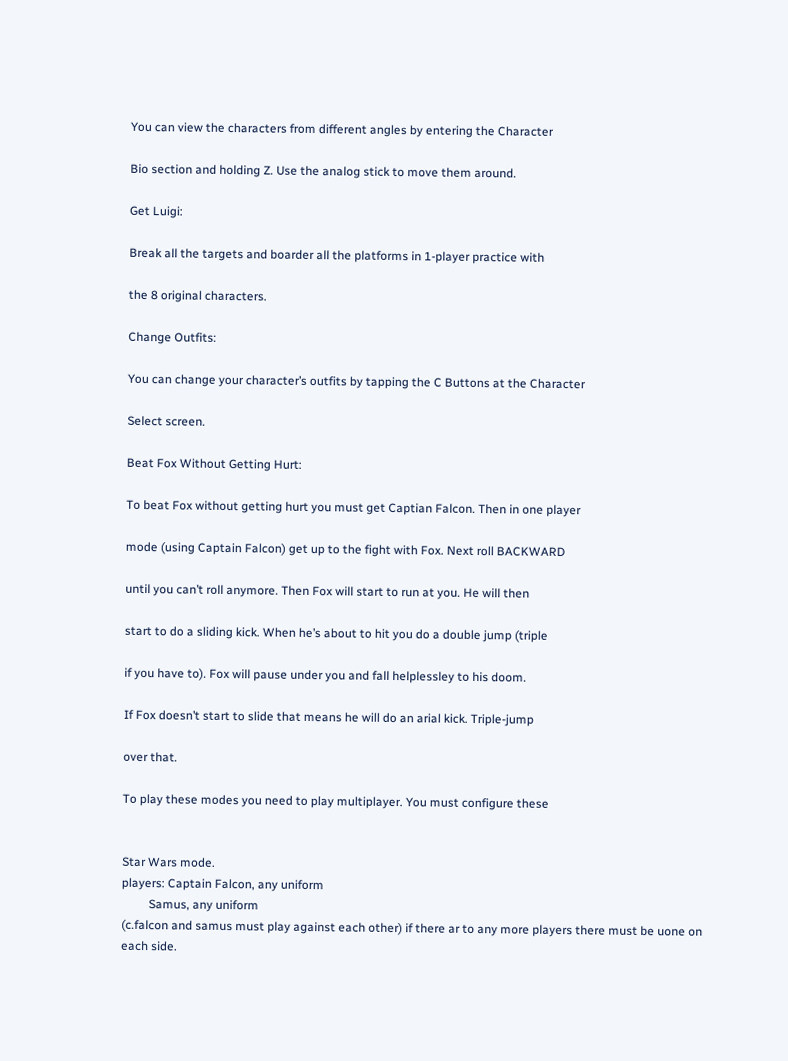You can view the characters from different angles by entering the Character

Bio section and holding Z. Use the analog stick to move them around.

Get Luigi:

Break all the targets and boarder all the platforms in 1-player practice with

the 8 original characters.

Change Outfits:

You can change your character’s outfits by tapping the C Buttons at the Character

Select screen.

Beat Fox Without Getting Hurt:

To beat Fox without getting hurt you must get Captian Falcon. Then in one player

mode (using Captain Falcon) get up to the fight with Fox. Next roll BACKWARD

until you can’t roll anymore. Then Fox will start to run at you. He will then

start to do a sliding kick. When he’s about to hit you do a double jump (triple

if you have to). Fox will pause under you and fall helplessley to his doom.

If Fox doesn’t start to slide that means he will do an arial kick. Triple-jump

over that.

To play these modes you need to play multiplayer. You must configure these


Star Wars mode.
players: Captain Falcon, any uniform
         Samus, any uniform
(c.falcon and samus must play against each other) if there ar to any more players there must be uone on each side.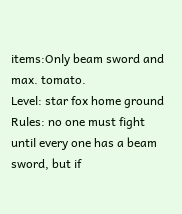items:Only beam sword and max. tomato.
Level: star fox home ground
Rules: no one must fight until every one has a beam sword, but if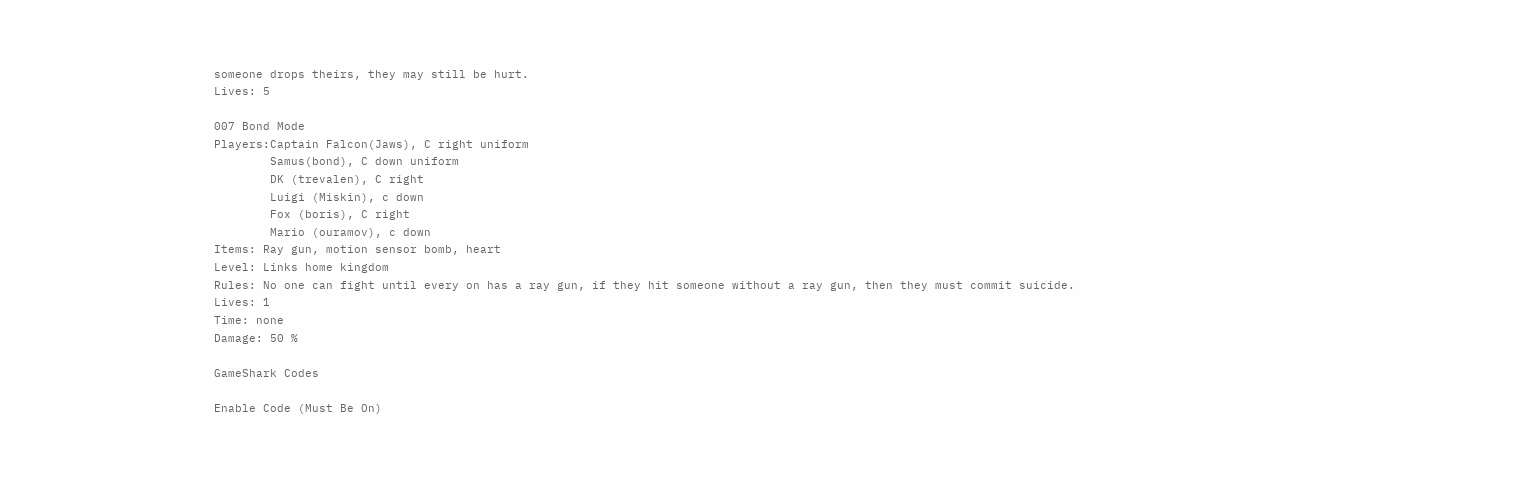someone drops theirs, they may still be hurt.
Lives: 5

007 Bond Mode
Players:Captain Falcon(Jaws), C right uniform
        Samus(bond), C down uniform
        DK (trevalen), C right
        Luigi (Miskin), c down
        Fox (boris), C right
        Mario (ouramov), c down
Items: Ray gun, motion sensor bomb, heart
Level: Links home kingdom
Rules: No one can fight until every on has a ray gun, if they hit someone without a ray gun, then they must commit suicide.
Lives: 1
Time: none
Damage: 50 %

GameShark Codes

Enable Code (Must Be On)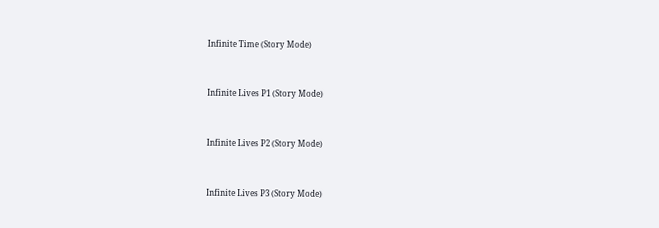Infinite Time (Story Mode)


Infinite Lives P1 (Story Mode)


Infinite Lives P2 (Story Mode)


Infinite Lives P3 (Story Mode)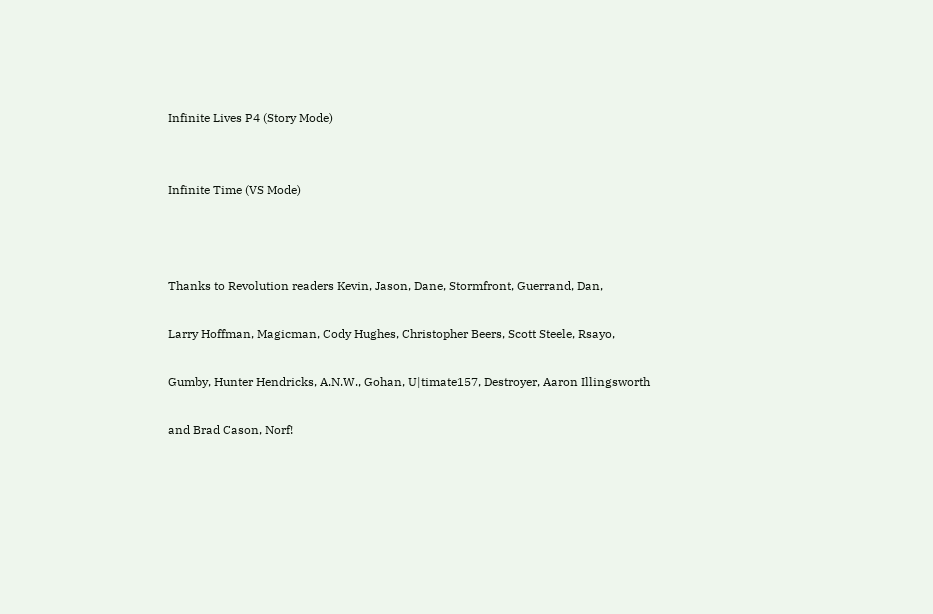Infinite Lives P4 (Story Mode)


Infinite Time (VS Mode)



Thanks to Revolution readers Kevin, Jason, Dane, Stormfront, Guerrand, Dan,

Larry Hoffman, Magicman, Cody Hughes, Christopher Beers, Scott Steele, Rsayo,

Gumby, Hunter Hendricks, A.N.W., Gohan, U|timate157, Destroyer, Aaron Illingsworth

and Brad Cason, Norf!